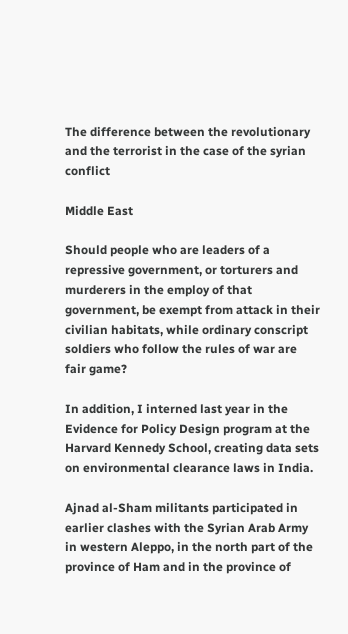The difference between the revolutionary and the terrorist in the case of the syrian conflict

Middle East

Should people who are leaders of a repressive government, or torturers and murderers in the employ of that government, be exempt from attack in their civilian habitats, while ordinary conscript soldiers who follow the rules of war are fair game?

In addition, I interned last year in the Evidence for Policy Design program at the Harvard Kennedy School, creating data sets on environmental clearance laws in India.

Ajnad al-Sham militants participated in earlier clashes with the Syrian Arab Army in western Aleppo, in the north part of the province of Ham and in the province of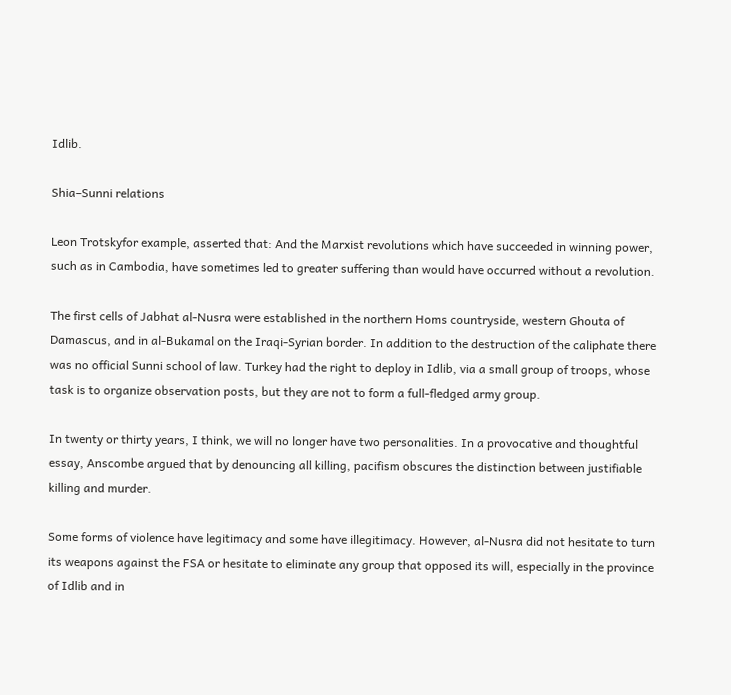Idlib.

Shia–Sunni relations

Leon Trotskyfor example, asserted that: And the Marxist revolutions which have succeeded in winning power, such as in Cambodia, have sometimes led to greater suffering than would have occurred without a revolution.

The first cells of Jabhat al-Nusra were established in the northern Homs countryside, western Ghouta of Damascus, and in al-Bukamal on the Iraqi-Syrian border. In addition to the destruction of the caliphate there was no official Sunni school of law. Turkey had the right to deploy in Idlib, via a small group of troops, whose task is to organize observation posts, but they are not to form a full-fledged army group.

In twenty or thirty years, I think, we will no longer have two personalities. In a provocative and thoughtful essay, Anscombe argued that by denouncing all killing, pacifism obscures the distinction between justifiable killing and murder.

Some forms of violence have legitimacy and some have illegitimacy. However, al-Nusra did not hesitate to turn its weapons against the FSA or hesitate to eliminate any group that opposed its will, especially in the province of Idlib and in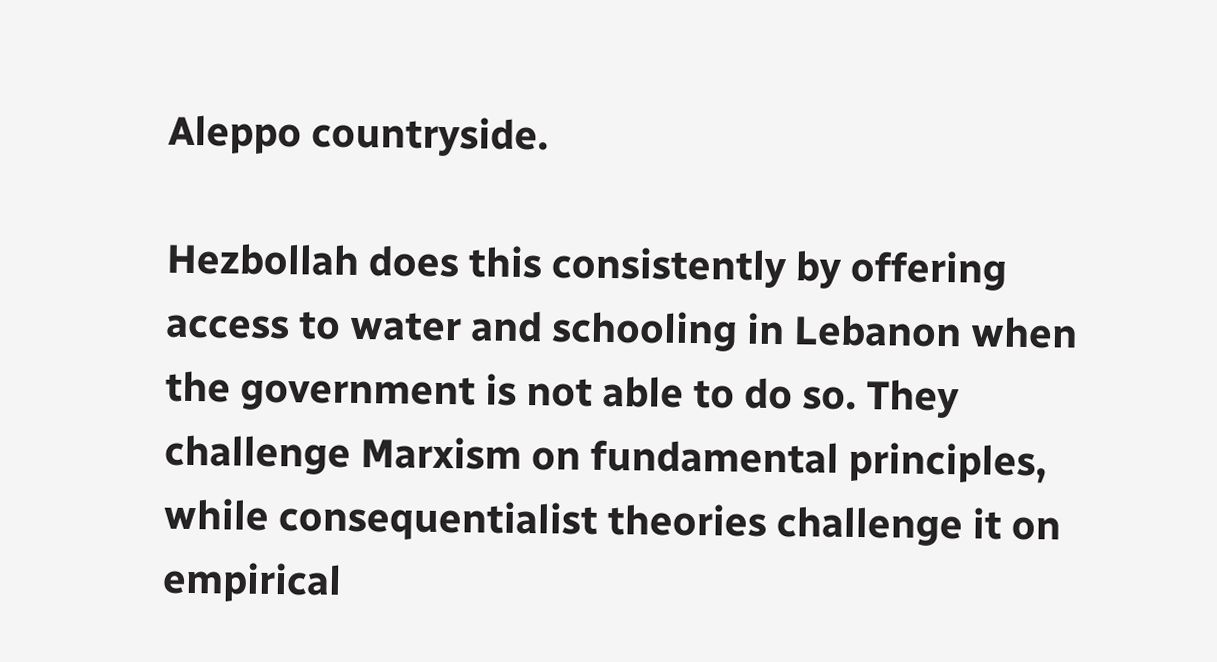Aleppo countryside.

Hezbollah does this consistently by offering access to water and schooling in Lebanon when the government is not able to do so. They challenge Marxism on fundamental principles, while consequentialist theories challenge it on empirical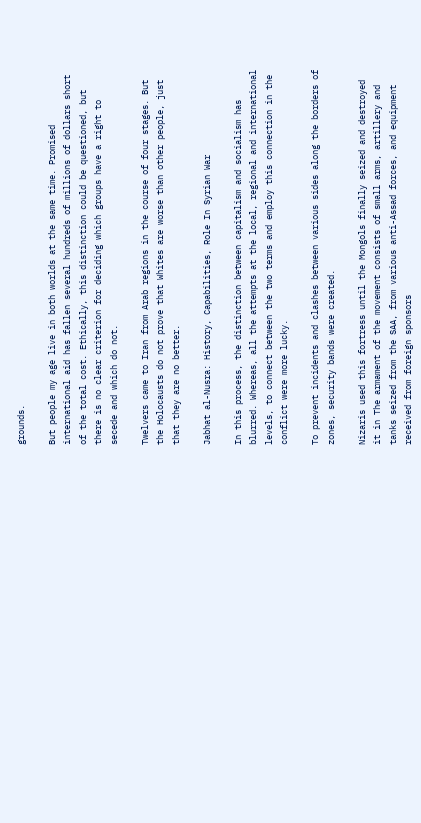grounds.

But people my age live in both worlds at the same time. Promised international aid has fallen several hundreds of millions of dollars short of the total cost. Ethically, this distinction could be questioned, but there is no clear criterion for deciding which groups have a right to secede and which do not.

Twelvers came to Iran from Arab regions in the course of four stages. But the Holocausts do not prove that Whites are worse than other people, just that they are no better.

Jabhat al-Nusra: History, Capabilities, Role In Syrian War

In this process, the distinction between capitalism and socialism has blurred. Whereas, all the attempts at the local, regional and international levels, to connect between the two terms and employ this connection in the conflict were more lucky.

To prevent incidents and clashes between various sides along the borders of zones, security bands were created.

Nizaris used this fortress until the Mongols finally seized and destroyed it in The armament of the movement consists of small arms, artillery and tanks seized from the SAA, from various anti-Assad forces, and equipment received from foreign sponsors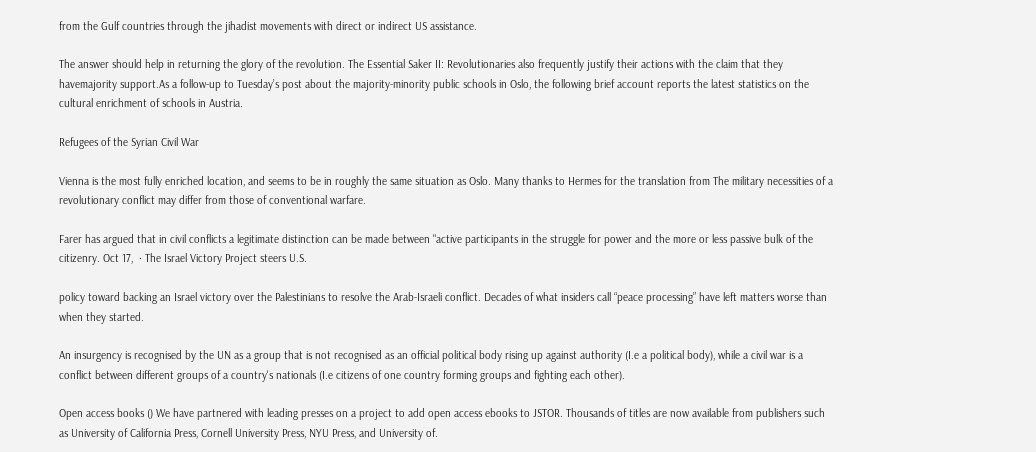from the Gulf countries through the jihadist movements with direct or indirect US assistance.

The answer should help in returning the glory of the revolution. The Essential Saker II: Revolutionaries also frequently justify their actions with the claim that they havemajority support.As a follow-up to Tuesday’s post about the majority-minority public schools in Oslo, the following brief account reports the latest statistics on the cultural enrichment of schools in Austria.

Refugees of the Syrian Civil War

Vienna is the most fully enriched location, and seems to be in roughly the same situation as Oslo. Many thanks to Hermes for the translation from The military necessities of a revolutionary conflict may differ from those of conventional warfare.

Farer has argued that in civil conflicts a legitimate distinction can be made between "active participants in the struggle for power and the more or less passive bulk of the citizenry. Oct 17,  · The Israel Victory Project steers U.S.

policy toward backing an Israel victory over the Palestinians to resolve the Arab-Israeli conflict. Decades of what insiders call “peace processing” have left matters worse than when they started.

An insurgency is recognised by the UN as a group that is not recognised as an official political body rising up against authority (I.e a political body), while a civil war is a conflict between different groups of a country's nationals (I.e citizens of one country forming groups and fighting each other).

Open access books () We have partnered with leading presses on a project to add open access ebooks to JSTOR. Thousands of titles are now available from publishers such as University of California Press, Cornell University Press, NYU Press, and University of.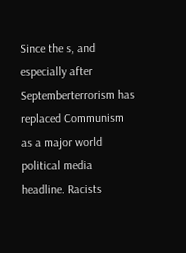Since the s, and especially after Septemberterrorism has replaced Communism as a major world political media headline. Racists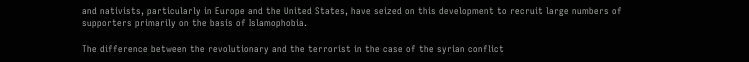and nativists, particularly in Europe and the United States, have seized on this development to recruit large numbers of supporters primarily on the basis of Islamophobia.

The difference between the revolutionary and the terrorist in the case of the syrian conflict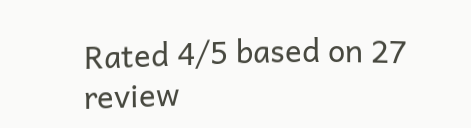Rated 4/5 based on 27 review